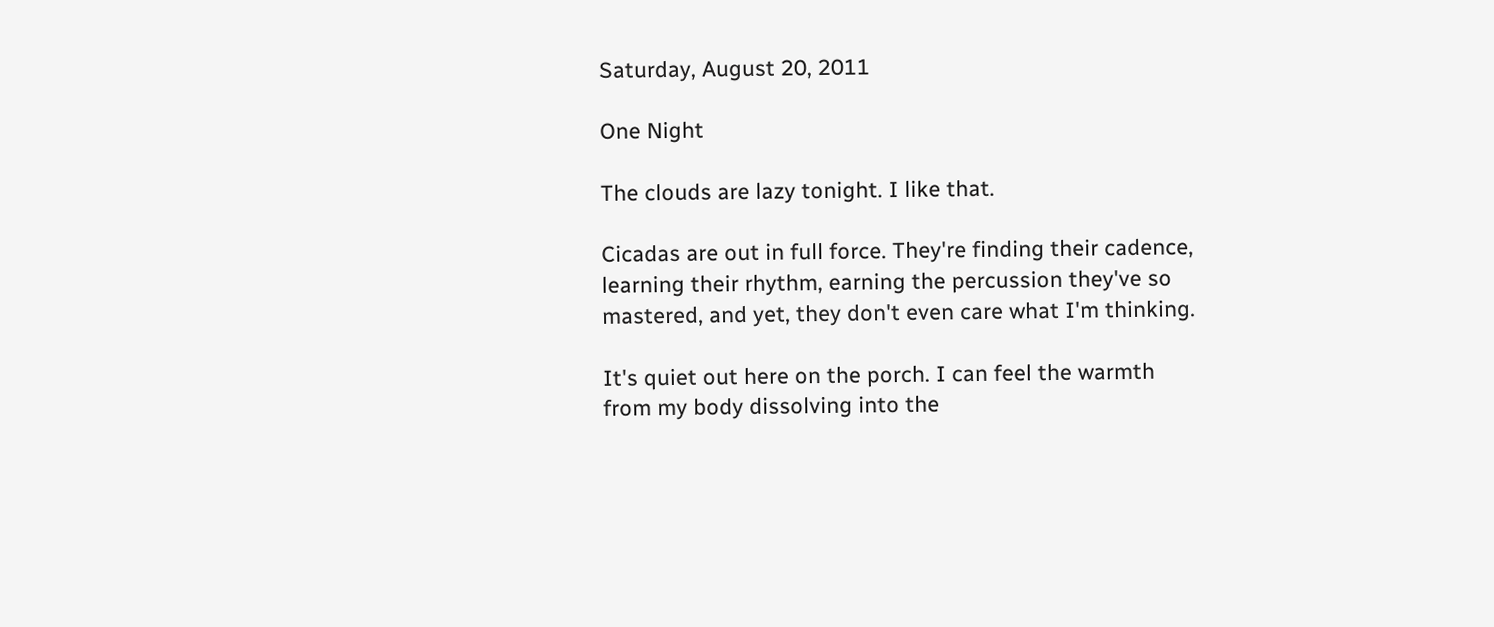Saturday, August 20, 2011

One Night

The clouds are lazy tonight. I like that.

Cicadas are out in full force. They're finding their cadence, learning their rhythm, earning the percussion they've so mastered, and yet, they don't even care what I'm thinking.

It's quiet out here on the porch. I can feel the warmth from my body dissolving into the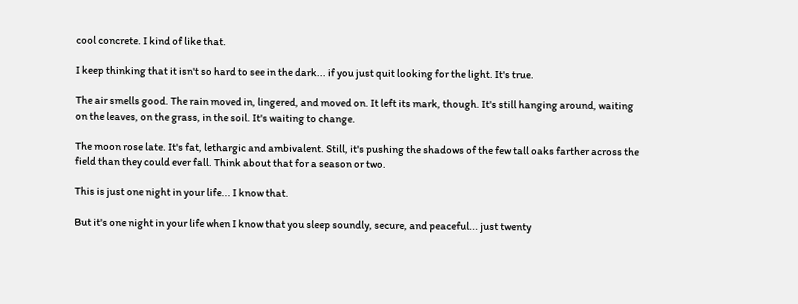cool concrete. I kind of like that.

I keep thinking that it isn't so hard to see in the dark... if you just quit looking for the light. It's true.

The air smells good. The rain moved in, lingered, and moved on. It left its mark, though. It's still hanging around, waiting on the leaves, on the grass, in the soil. It's waiting to change.

The moon rose late. It's fat, lethargic and ambivalent. Still, it's pushing the shadows of the few tall oaks farther across the field than they could ever fall. Think about that for a season or two.

This is just one night in your life... I know that.

But it's one night in your life when I know that you sleep soundly, secure, and peaceful... just twenty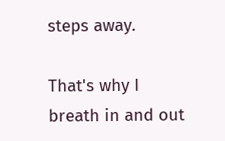steps away.

That's why I breath in and out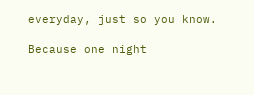everyday, just so you know.

Because one night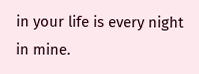in your life is every night in mine.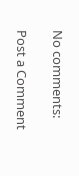No comments:

Post a Comment